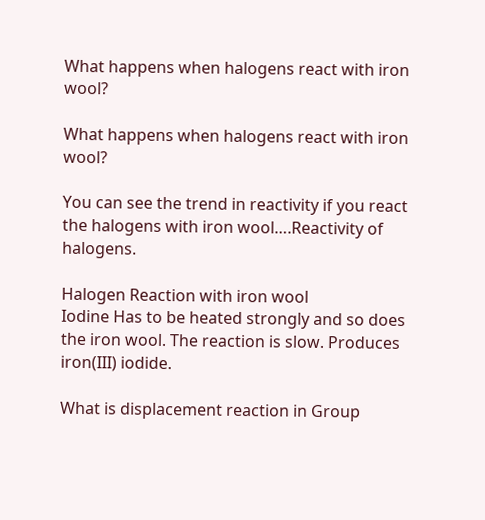What happens when halogens react with iron wool?

What happens when halogens react with iron wool?

You can see the trend in reactivity if you react the halogens with iron wool….Reactivity of halogens.

Halogen Reaction with iron wool
Iodine Has to be heated strongly and so does the iron wool. The reaction is slow. Produces iron(III) iodide.

What is displacement reaction in Group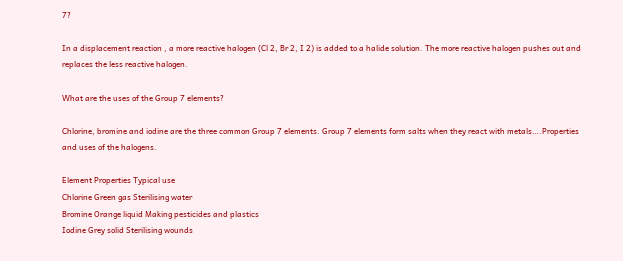7?

In a displacement reaction , a more reactive halogen (Cl 2, Br 2, I 2) is added to a halide solution. The more reactive halogen pushes out and replaces the less reactive halogen.

What are the uses of the Group 7 elements?

Chlorine, bromine and iodine are the three common Group 7 elements. Group 7 elements form salts when they react with metals….Properties and uses of the halogens.

Element Properties Typical use
Chlorine Green gas Sterilising water
Bromine Orange liquid Making pesticides and plastics
Iodine Grey solid Sterilising wounds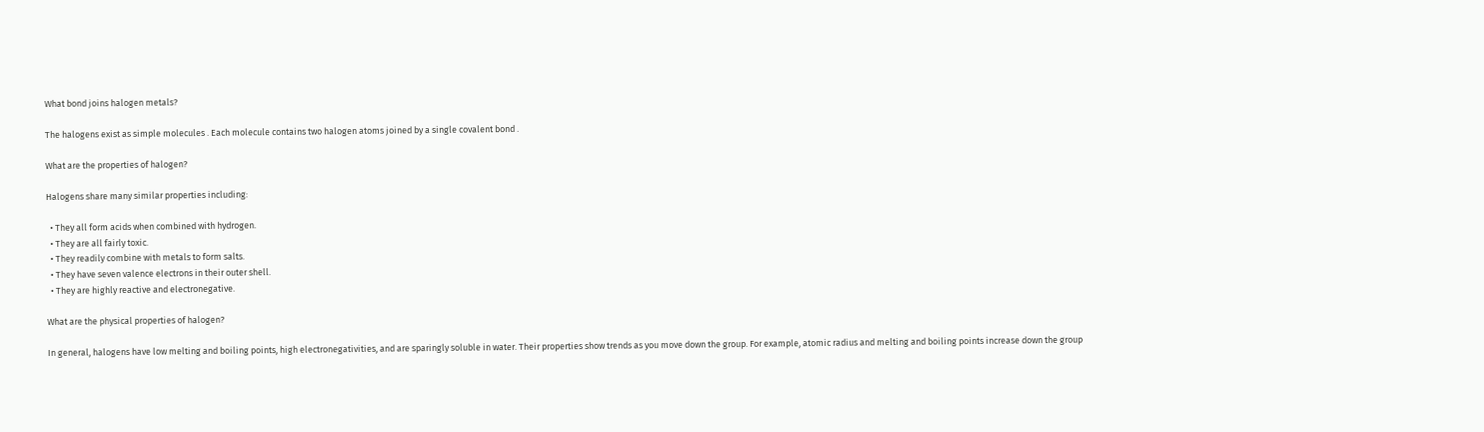What bond joins halogen metals?

The halogens exist as simple molecules . Each molecule contains two halogen atoms joined by a single covalent bond .

What are the properties of halogen?

Halogens share many similar properties including:

  • They all form acids when combined with hydrogen.
  • They are all fairly toxic.
  • They readily combine with metals to form salts.
  • They have seven valence electrons in their outer shell.
  • They are highly reactive and electronegative.

What are the physical properties of halogen?

In general, halogens have low melting and boiling points, high electronegativities, and are sparingly soluble in water. Their properties show trends as you move down the group. For example, atomic radius and melting and boiling points increase down the group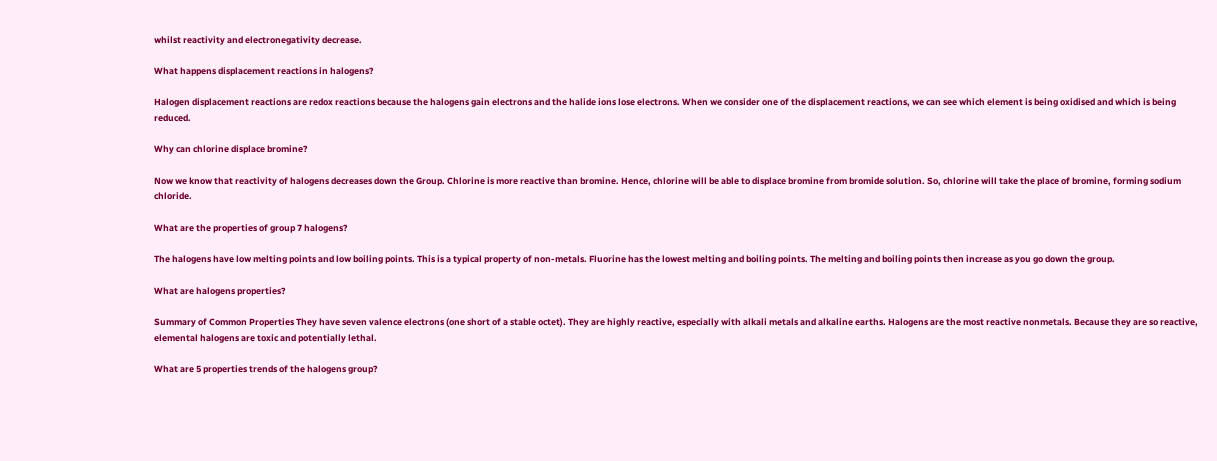whilst reactivity and electronegativity decrease.

What happens displacement reactions in halogens?

Halogen displacement reactions are redox reactions because the halogens gain electrons and the halide ions lose electrons. When we consider one of the displacement reactions, we can see which element is being oxidised and which is being reduced.

Why can chlorine displace bromine?

Now we know that reactivity of halogens decreases down the Group. Chlorine is more reactive than bromine. Hence, chlorine will be able to displace bromine from bromide solution. So, chlorine will take the place of bromine, forming sodium chloride.

What are the properties of group 7 halogens?

The halogens have low melting points and low boiling points. This is a typical property of non-metals. Fluorine has the lowest melting and boiling points. The melting and boiling points then increase as you go down the group.

What are halogens properties?

Summary of Common Properties They have seven valence electrons (one short of a stable octet). They are highly reactive, especially with alkali metals and alkaline earths. Halogens are the most reactive nonmetals. Because they are so reactive, elemental halogens are toxic and potentially lethal.

What are 5 properties trends of the halogens group?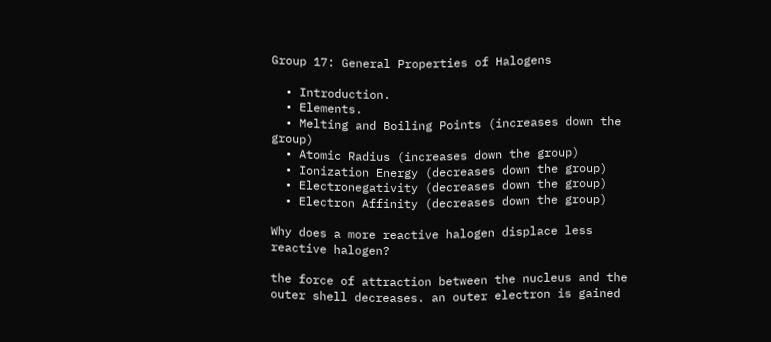Group 17: General Properties of Halogens

  • Introduction.
  • Elements.
  • Melting and Boiling Points (increases down the group)
  • Atomic Radius (increases down the group)
  • Ionization Energy (decreases down the group)
  • Electronegativity (decreases down the group)
  • Electron Affinity (decreases down the group)

Why does a more reactive halogen displace less reactive halogen?

the force of attraction between the nucleus and the outer shell decreases. an outer electron is gained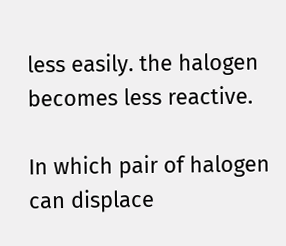less easily. the halogen becomes less reactive.

In which pair of halogen can displace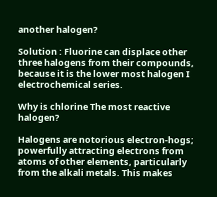another halogen?

Solution : Fluorine can displace other three halogens from their compounds, because it is the lower most halogen I electrochemical series.

Why is chlorine The most reactive halogen?

Halogens are notorious electron-hogs; powerfully attracting electrons from atoms of other elements, particularly from the alkali metals. This makes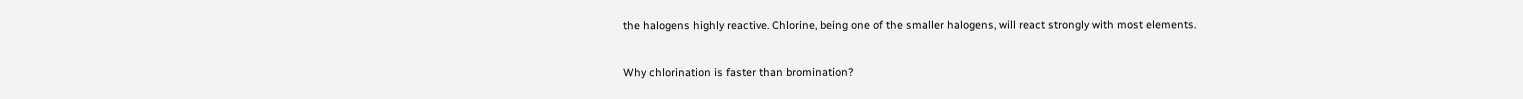the halogens highly reactive. Chlorine, being one of the smaller halogens, will react strongly with most elements.

Why chlorination is faster than bromination?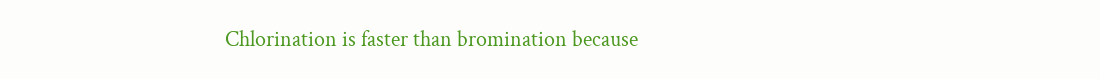Chlorination is faster than bromination because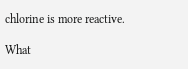chlorine is more reactive.

What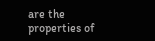are the properties of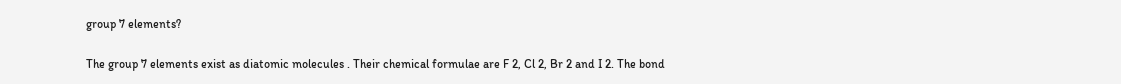group 7 elements?

The group 7 elements exist as diatomic molecules . Their chemical formulae are F 2, Cl 2, Br 2 and I 2. The bond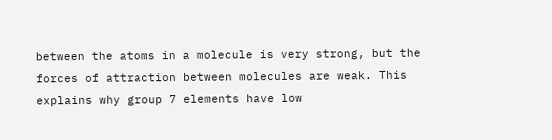between the atoms in a molecule is very strong, but the forces of attraction between molecules are weak. This explains why group 7 elements have low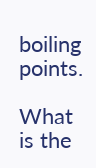boiling points.

What is the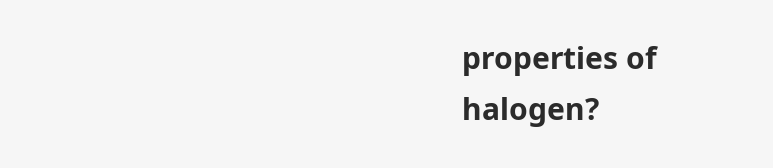properties of halogen?